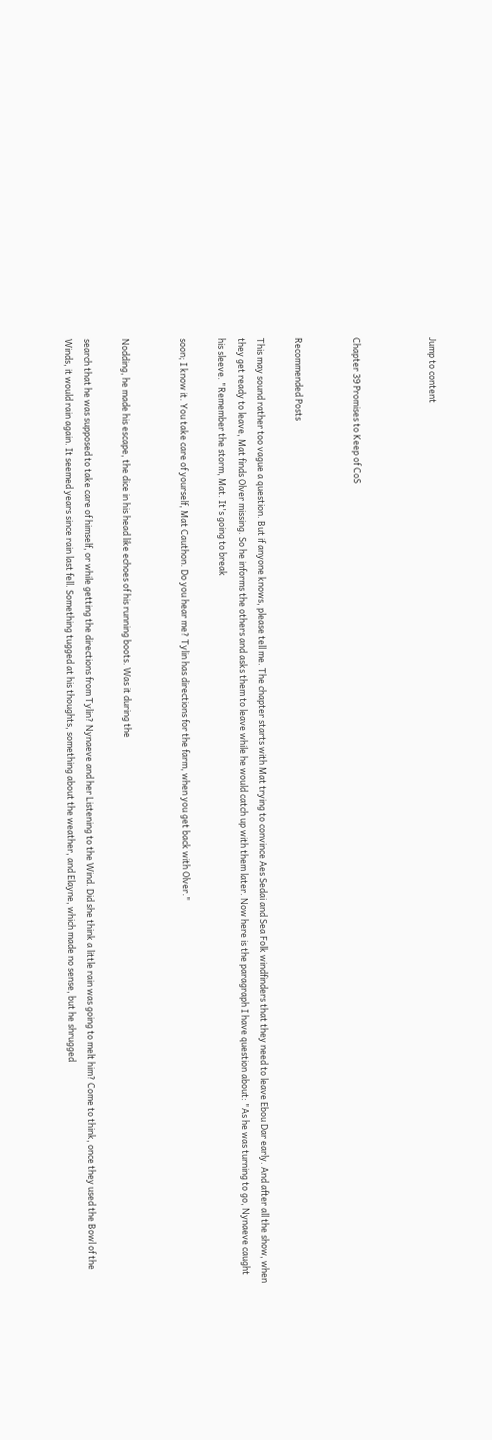Jump to content



Chapter 39 Promises to Keep of CoS


Recommended Posts

This may sound rather too vague a question. But if anyone knows, please tell me. The chapter starts with Mat trying to convince Aes Sedai and Sea Folk windfinders that they need to leave Ebou Dar early. And after all the show, when they get ready to leave, Mat finds Olver missing. So he informs the others and asks them to leave while he would catch up with them later. Now here is the paragraph I have question about: "As he was turning to go, Nynaeve caught his sleeve. "Remember the storm, Mat. It's going to break

soon; I know it. You take care of yourself, Mat Cauthon. Do you hear me? Tylin has directions for the farm, when you get back with Olver."


Nodding, he made his escape, the dice in his head like echoes of his running boots. Was it during the

search that he was supposed to take care of himself, or while getting the directions from Tylin? Nynaeve and her Listening to the Wind. Did she think a little rain was going to melt him? Come to think, once they used the Bowl of the Winds, it would rain again. It seemed years since rain last fell. Something tugged at his thoughts, something about the weather, and Elayne, which made no sense, but he shrugged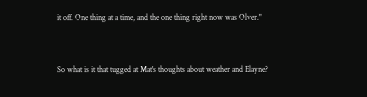it off. One thing at a time, and the one thing right now was Olver."


So what is it that tugged at Mat's thoughts about weather and Elayne?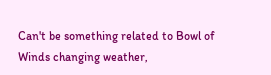Can't be something related to Bowl of Winds changing weather,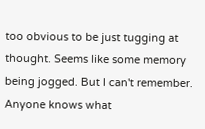too obvious to be just tugging at thought. Seems like some memory being jogged. But I can't remember. Anyone knows what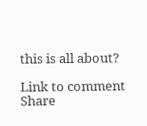this is all about?

Link to comment
Share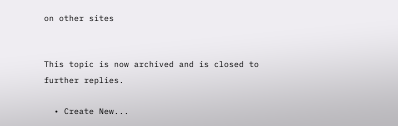on other sites


This topic is now archived and is closed to further replies.

  • Create New...